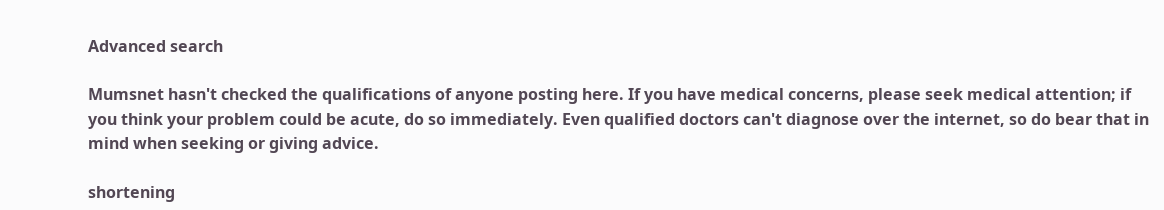Advanced search

Mumsnet hasn't checked the qualifications of anyone posting here. If you have medical concerns, please seek medical attention; if you think your problem could be acute, do so immediately. Even qualified doctors can't diagnose over the internet, so do bear that in mind when seeking or giving advice.

shortening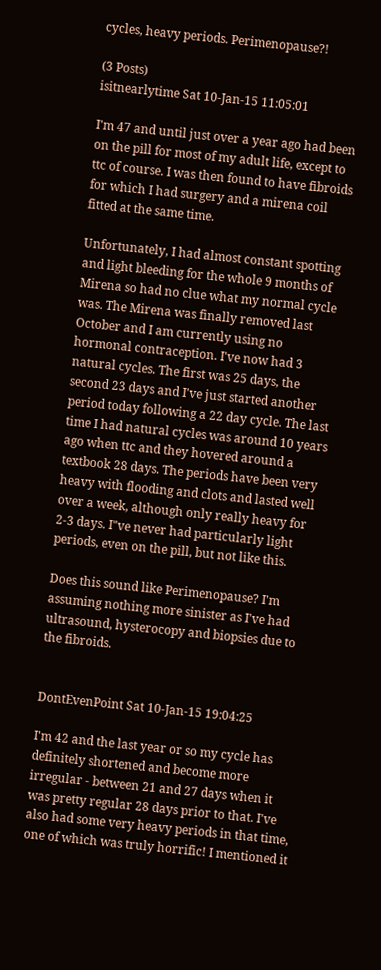cycles, heavy periods. Perimenopause?!

(3 Posts)
isitnearlytime Sat 10-Jan-15 11:05:01

I'm 47 and until just over a year ago had been on the pill for most of my adult life, except to ttc of course. I was then found to have fibroids for which I had surgery and a mirena coil fitted at the same time.

Unfortunately, I had almost constant spotting and light bleeding for the whole 9 months of Mirena so had no clue what my normal cycle was. The Mirena was finally removed last October and I am currently using no hormonal contraception. I've now had 3 natural cycles. The first was 25 days, the second 23 days and I've just started another period today following a 22 day cycle. The last time I had natural cycles was around 10 years ago when ttc and they hovered around a textbook 28 days. The periods have been very heavy with flooding and clots and lasted well over a week, although only really heavy for 2-3 days. I"ve never had particularly light periods, even on the pill, but not like this.

Does this sound like Perimenopause? I'm assuming nothing more sinister as I've had ultrasound, hysterocopy and biopsies due to the fibroids.


DontEvenPoint Sat 10-Jan-15 19:04:25

I'm 42 and the last year or so my cycle has definitely shortened and become more irregular - between 21 and 27 days when it was pretty regular 28 days prior to that. I've also had some very heavy periods in that time, one of which was truly horrific! I mentioned it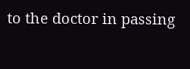to the doctor in passing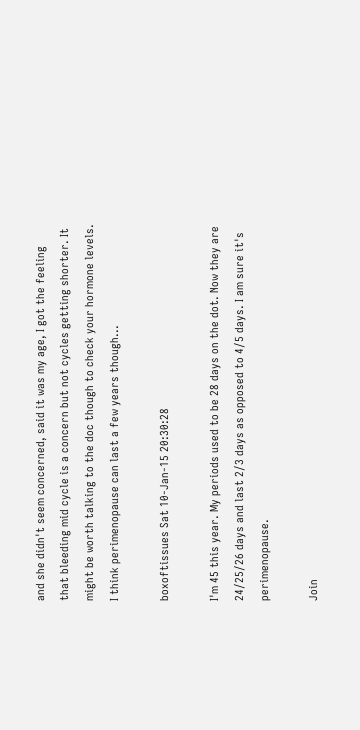and she didn't seem concerned, said it was my age, I got the feeling that bleeding mid cycle is a concern but not cycles getting shorter. It might be worth talking to the doc though to check your hormone levels. I think perimenopause can last a few years though...

boxoftissues Sat 10-Jan-15 20:30:28

I'm 45 this year. My periods used to be 28 days on the dot. Now they are 24/25/26 days and last 2/3 days as opposed to 4/5 days. I am sure it's perimenopause.

Join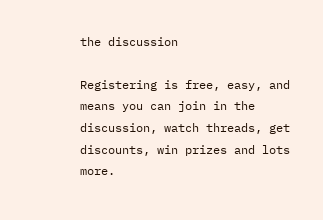the discussion

Registering is free, easy, and means you can join in the discussion, watch threads, get discounts, win prizes and lots more.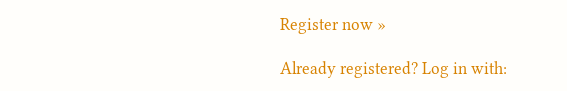Register now »

Already registered? Log in with: